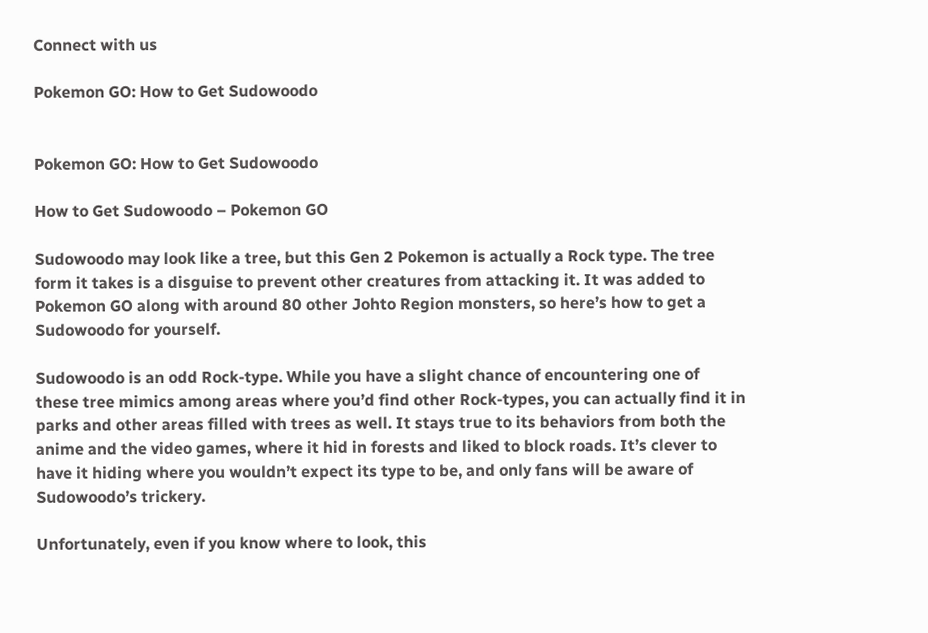Connect with us

Pokemon GO: How to Get Sudowoodo


Pokemon GO: How to Get Sudowoodo

How to Get Sudowoodo – Pokemon GO

Sudowoodo may look like a tree, but this Gen 2 Pokemon is actually a Rock type. The tree form it takes is a disguise to prevent other creatures from attacking it. It was added to Pokemon GO along with around 80 other Johto Region monsters, so here’s how to get a Sudowoodo for yourself.

Sudowoodo is an odd Rock-type. While you have a slight chance of encountering one of these tree mimics among areas where you’d find other Rock-types, you can actually find it in parks and other areas filled with trees as well. It stays true to its behaviors from both the anime and the video games, where it hid in forests and liked to block roads. It’s clever to have it hiding where you wouldn’t expect its type to be, and only fans will be aware of Sudowoodo’s trickery.

Unfortunately, even if you know where to look, this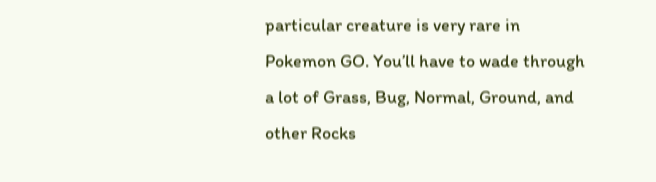particular creature is very rare in Pokemon GO. You’ll have to wade through a lot of Grass, Bug, Normal, Ground, and other Rocks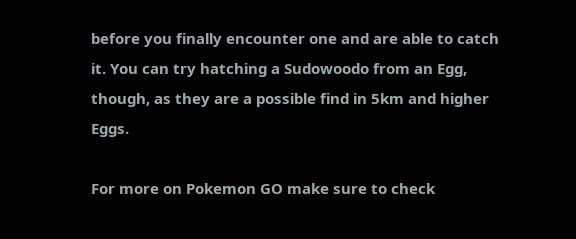before you finally encounter one and are able to catch it. You can try hatching a Sudowoodo from an Egg, though, as they are a possible find in 5km and higher Eggs.

For more on Pokemon GO make sure to check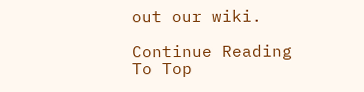out our wiki.

Continue Reading
To Top